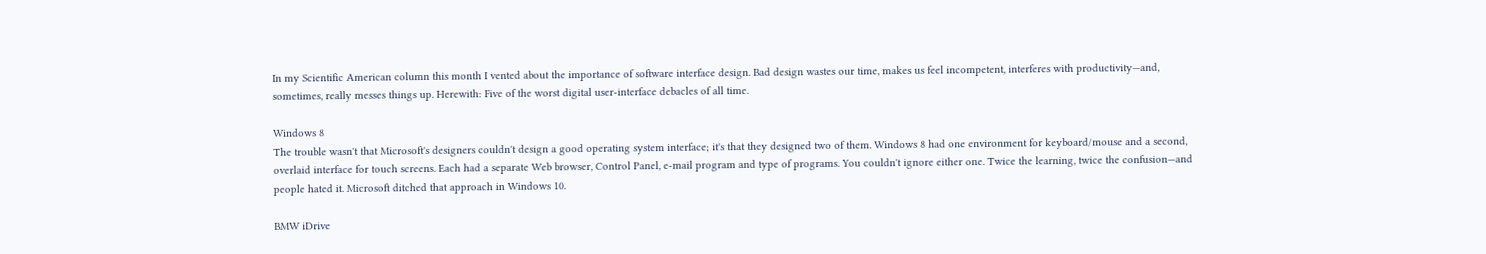In my Scientific American column this month I vented about the importance of software interface design. Bad design wastes our time, makes us feel incompetent, interferes with productivity—and, sometimes, really messes things up. Herewith: Five of the worst digital user-interface debacles of all time.

Windows 8
The trouble wasn't that Microsoft's designers couldn't design a good operating system interface; it's that they designed two of them. Windows 8 had one environment for keyboard/mouse and a second, overlaid interface for touch screens. Each had a separate Web browser, Control Panel, e-mail program and type of programs. You couldn't ignore either one. Twice the learning, twice the confusion—and people hated it. Microsoft ditched that approach in Windows 10.

BMW iDrive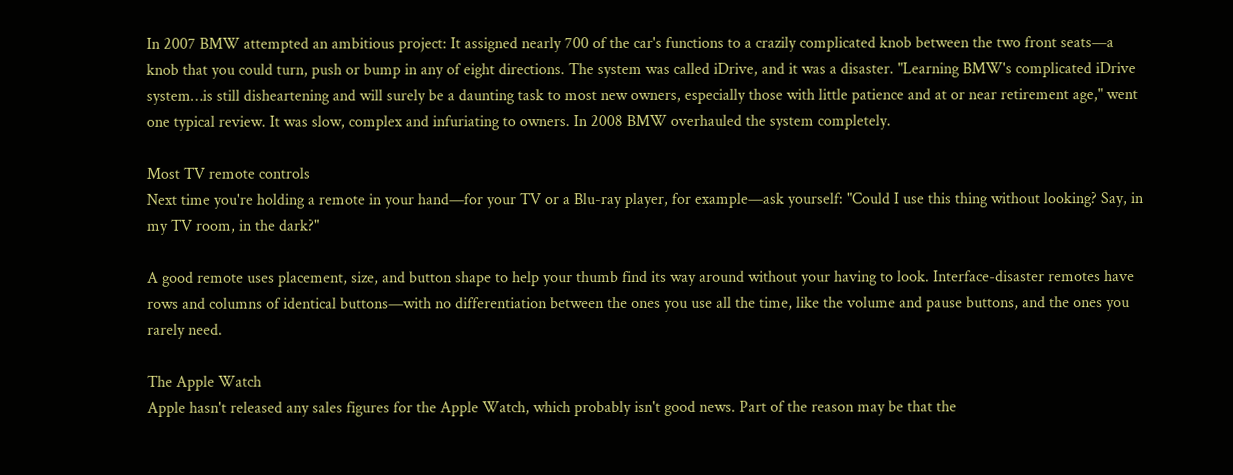In 2007 BMW attempted an ambitious project: It assigned nearly 700 of the car's functions to a crazily complicated knob between the two front seats—a knob that you could turn, push or bump in any of eight directions. The system was called iDrive, and it was a disaster. "Learning BMW's complicated iDrive system…is still disheartening and will surely be a daunting task to most new owners, especially those with little patience and at or near retirement age," went one typical review. It was slow, complex and infuriating to owners. In 2008 BMW overhauled the system completely.

Most TV remote controls
Next time you're holding a remote in your hand—for your TV or a Blu-ray player, for example—ask yourself: "Could I use this thing without looking? Say, in my TV room, in the dark?"

A good remote uses placement, size, and button shape to help your thumb find its way around without your having to look. Interface-disaster remotes have rows and columns of identical buttons—with no differentiation between the ones you use all the time, like the volume and pause buttons, and the ones you rarely need.

The Apple Watch
Apple hasn't released any sales figures for the Apple Watch, which probably isn't good news. Part of the reason may be that the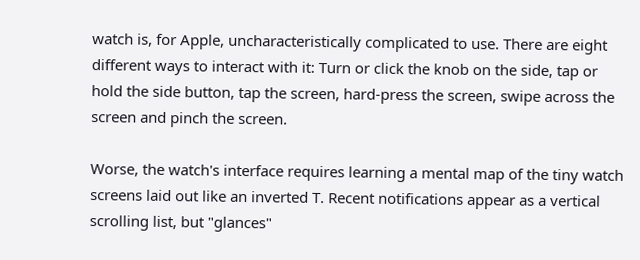watch is, for Apple, uncharacteristically complicated to use. There are eight different ways to interact with it: Turn or click the knob on the side, tap or hold the side button, tap the screen, hard-press the screen, swipe across the screen and pinch the screen.

Worse, the watch's interface requires learning a mental map of the tiny watch screens laid out like an inverted T. Recent notifications appear as a vertical scrolling list, but "glances"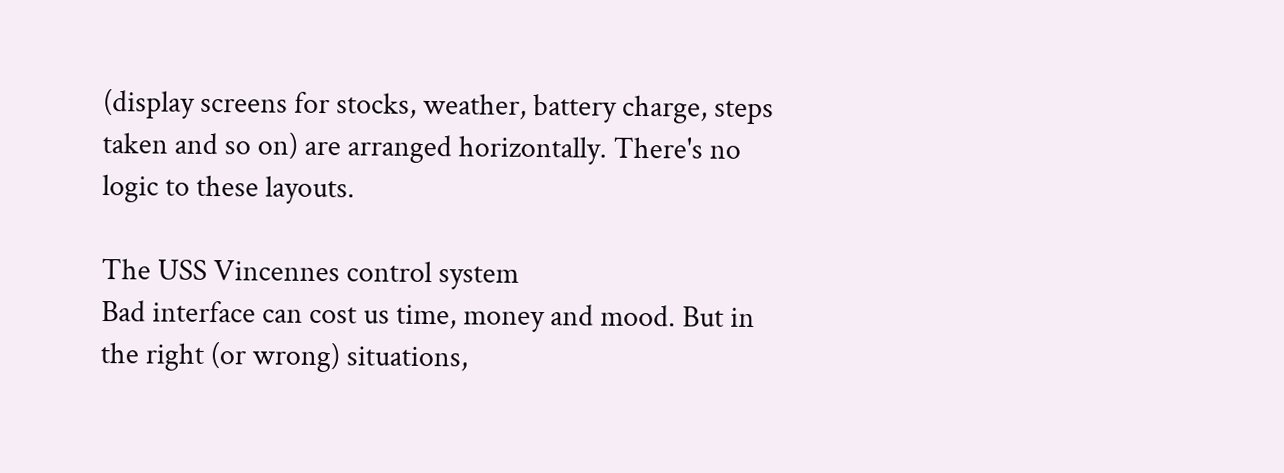(display screens for stocks, weather, battery charge, steps taken and so on) are arranged horizontally. There's no logic to these layouts.

The USS Vincennes control system
Bad interface can cost us time, money and mood. But in the right (or wrong) situations,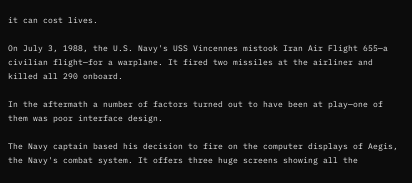it can cost lives.

On July 3, 1988, the U.S. Navy's USS Vincennes mistook Iran Air Flight 655—a civilian flight—for a warplane. It fired two missiles at the airliner and killed all 290 onboard.

In the aftermath a number of factors turned out to have been at play—one of them was poor interface design.

The Navy captain based his decision to fire on the computer displays of Aegis, the Navy's combat system. It offers three huge screens showing all the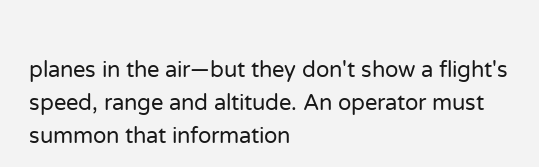planes in the air—but they don't show a flight's speed, range and altitude. An operator must summon that information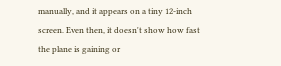manually, and it appears on a tiny 12-inch screen. Even then, it doesn't show how fast the plane is gaining or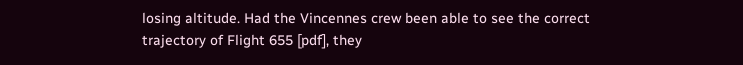losing altitude. Had the Vincennes crew been able to see the correct trajectory of Flight 655 [pdf], they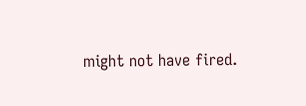might not have fired.